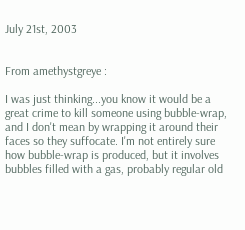July 21st, 2003


From amethystgreye :

I was just thinking...you know it would be a great crime to kill someone using bubble-wrap, and I don't mean by wrapping it around their faces so they suffocate. I'm not entirely sure how bubble-wrap is produced, but it involves bubbles filled with a gas, probably regular old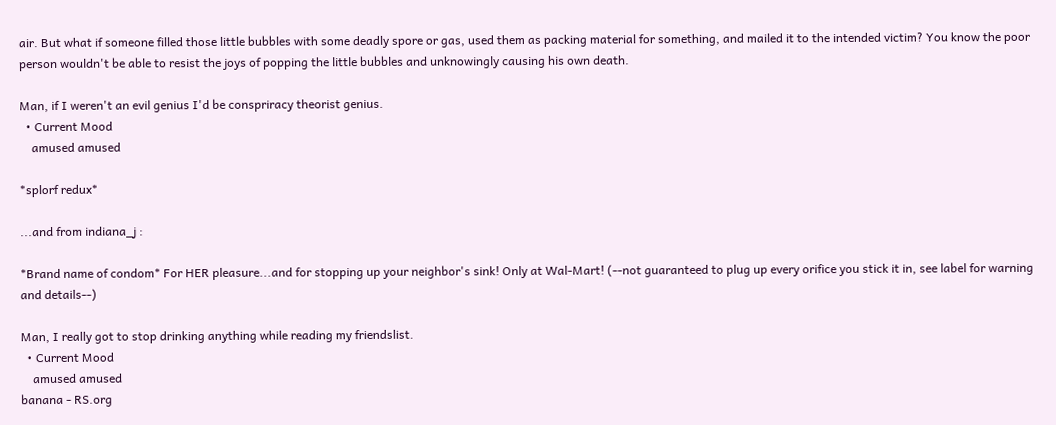air. But what if someone filled those little bubbles with some deadly spore or gas, used them as packing material for something, and mailed it to the intended victim? You know the poor person wouldn't be able to resist the joys of popping the little bubbles and unknowingly causing his own death.

Man, if I weren't an evil genius I'd be conspriracy theorist genius.
  • Current Mood
    amused amused

*splorf redux*

...and from indiana_j :

*Brand name of condom* For HER pleasure...and for stopping up your neighbor's sink! Only at Wal-Mart! (--not guaranteed to plug up every orifice you stick it in, see label for warning and details--)

Man, I really got to stop drinking anything while reading my friendslist.
  • Current Mood
    amused amused
banana - RS.org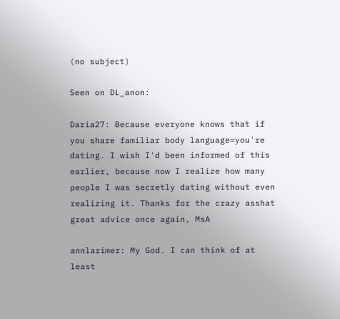(no subject)

Seen on DL_anon:

Daria27: Because everyone knows that if you share familiar body language=you're dating. I wish I'd been informed of this earlier, because now I realize how many people I was secretly dating without even realizing it. Thanks for the crazy asshat great advice once again, MsA

annlarimer: My God. I can think of at least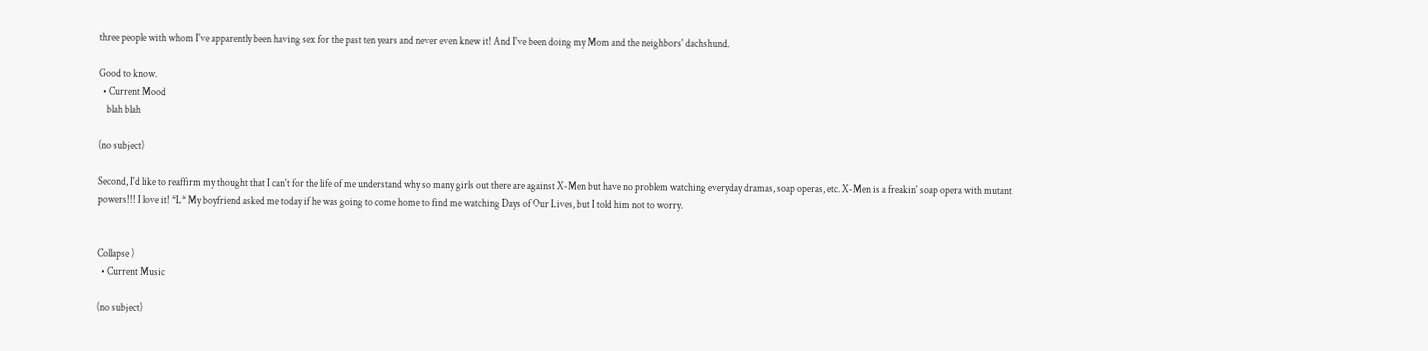three people with whom I've apparently been having sex for the past ten years and never even knew it! And I've been doing my Mom and the neighbors' dachshund.

Good to know.
  • Current Mood
    blah blah

(no subject)

Second, I'd like to reaffirm my thought that I can't for the life of me understand why so many girls out there are against X-Men but have no problem watching everyday dramas, soap operas, etc. X-Men is a freakin' soap opera with mutant powers!!! I love it! *L* My boyfriend asked me today if he was going to come home to find me watching Days of Our Lives, but I told him not to worry.


Collapse )
  • Current Music

(no subject)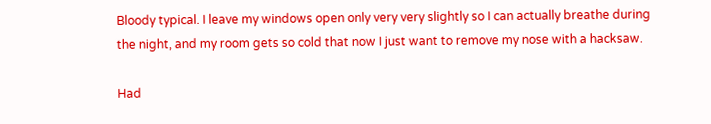Bloody typical. I leave my windows open only very very slightly so I can actually breathe during the night, and my room gets so cold that now I just want to remove my nose with a hacksaw.

Had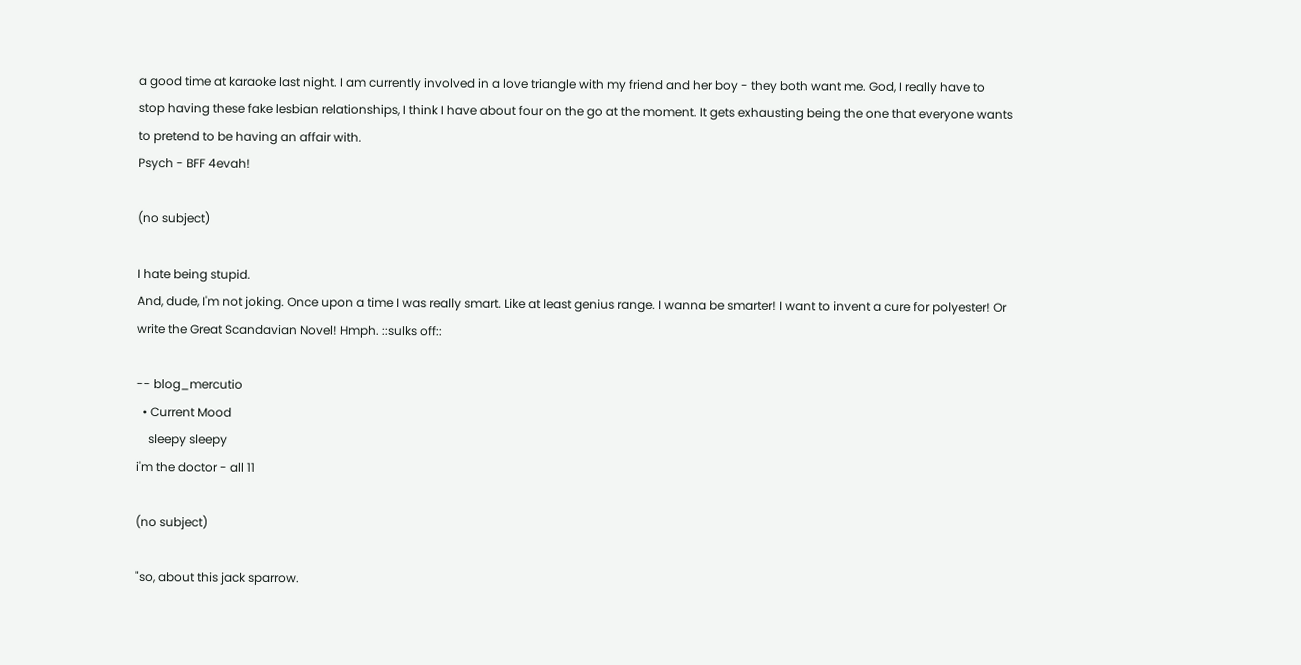a good time at karaoke last night. I am currently involved in a love triangle with my friend and her boy - they both want me. God, I really have to stop having these fake lesbian relationships, I think I have about four on the go at the moment. It gets exhausting being the one that everyone wants to pretend to be having an affair with.
Psych - BFF 4evah!

(no subject)

I hate being stupid.
And, dude, I'm not joking. Once upon a time I was really smart. Like at least genius range. I wanna be smarter! I want to invent a cure for polyester! Or write the Great Scandavian Novel! Hmph. ::sulks off::

-- blog_mercutio
  • Current Mood
    sleepy sleepy
i'm the doctor - all 11

(no subject)

"so, about this jack sparrow.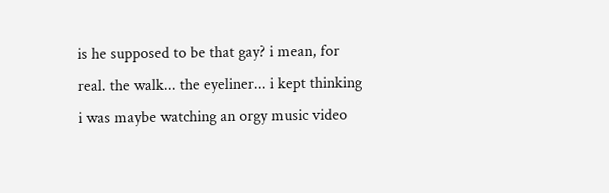is he supposed to be that gay? i mean, for real. the walk... the eyeliner... i kept thinking i was maybe watching an orgy music video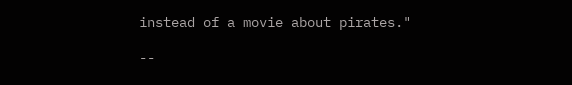instead of a movie about pirates."

--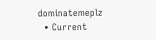dominatemeplz
  • Current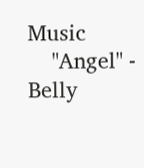Music
    "Angel" - Belly